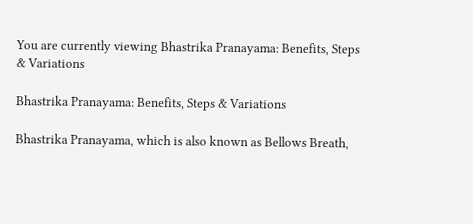You are currently viewing Bhastrika Pranayama: Benefits, Steps & Variations

Bhastrika Pranayama: Benefits, Steps & Variations

Bhastrika Pranayama, which is also known as Bellows Breath,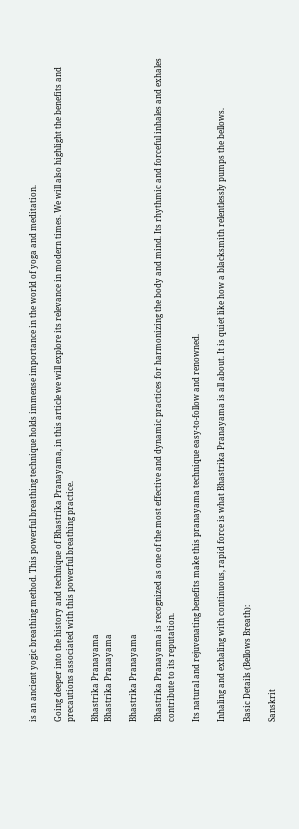is an ancient yogic breathing method. This powerful breathing technique holds immense importance in the world of yoga and meditation.

Going deeper into the history and technique of Bhastrika Pranayama, in this article we will explore its relevance in modern times. We will also highlight the benefits and precautions associated with this powerful breathing practice.

Bhastrika Pranayama
Bhastrika Pranayama

Bhastrika Pranayama

Bhastrika Pranayama is recognized as one of the most effective and dynamic practices for harmonizing the body and mind. Its rhythmic and forceful inhales and exhales contribute to its reputation.

Its natural and rejuvenating benefits make this pranayama technique easy-to-follow and renowned.

Inhaling and exhaling with continuous, rapid force is what Bhastrika Pranayama is all about. It is quiet like how a blacksmith relentlessly pumps the bellows.

Basic Details (Bellows Breath):

Sanskrit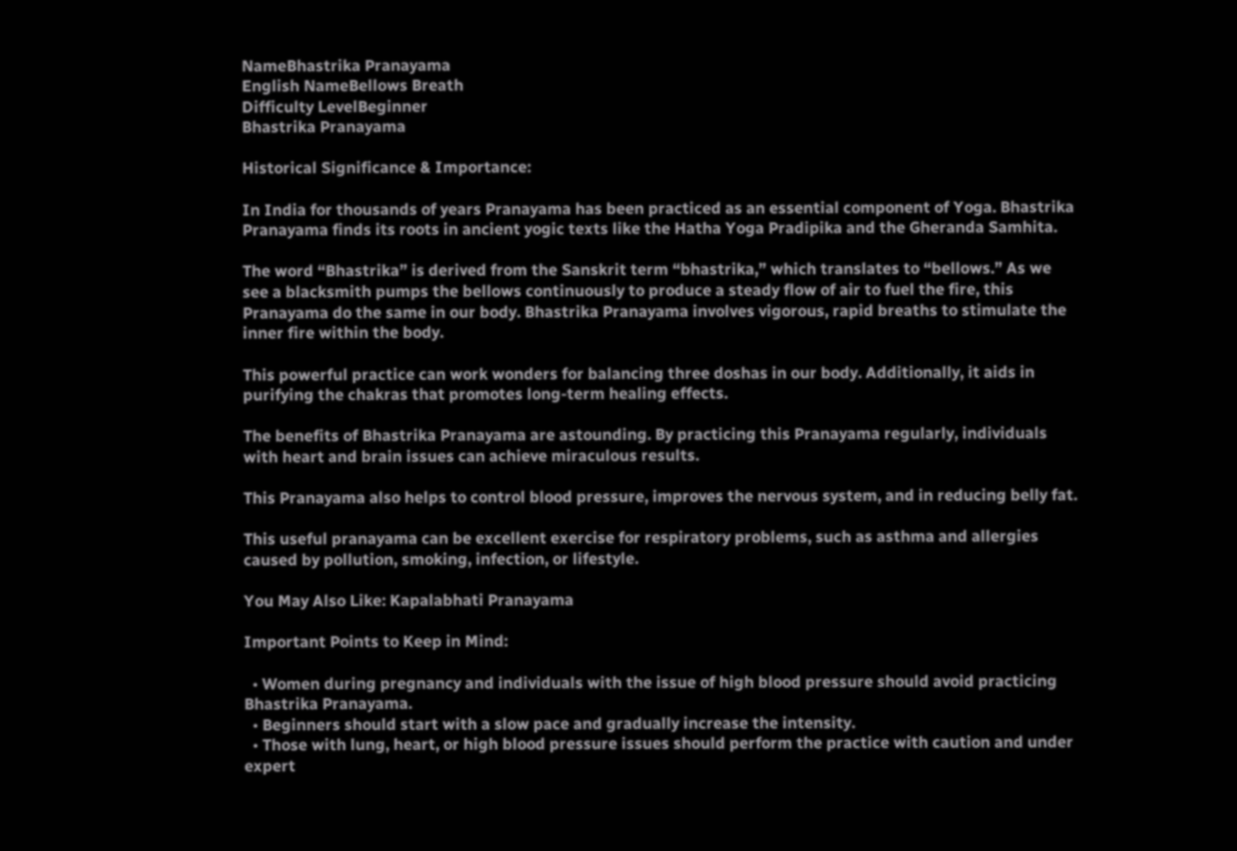NameBhastrika Pranayama
English NameBellows Breath
Difficulty LevelBeginner
Bhastrika Pranayama

Historical Significance & Importance:

In India for thousands of years Pranayama has been practiced as an essential component of Yoga. Bhastrika Pranayama finds its roots in ancient yogic texts like the Hatha Yoga Pradipika and the Gheranda Samhita.

The word “Bhastrika” is derived from the Sanskrit term “bhastrika,” which translates to “bellows.” As we see a blacksmith pumps the bellows continuously to produce a steady flow of air to fuel the fire, this Pranayama do the same in our body. Bhastrika Pranayama involves vigorous, rapid breaths to stimulate the inner fire within the body.

This powerful practice can work wonders for balancing three doshas in our body. Additionally, it aids in purifying the chakras that promotes long-term healing effects.

The benefits of Bhastrika Pranayama are astounding. By practicing this Pranayama regularly, individuals with heart and brain issues can achieve miraculous results.

This Pranayama also helps to control blood pressure, improves the nervous system, and in reducing belly fat.

This useful pranayama can be excellent exercise for respiratory problems, such as asthma and allergies caused by pollution, smoking, infection, or lifestyle.

You May Also Like: Kapalabhati Pranayama

Important Points to Keep in Mind:

  • Women during pregnancy and individuals with the issue of high blood pressure should avoid practicing Bhastrika Pranayama.
  • Beginners should start with a slow pace and gradually increase the intensity.
  • Those with lung, heart, or high blood pressure issues should perform the practice with caution and under expert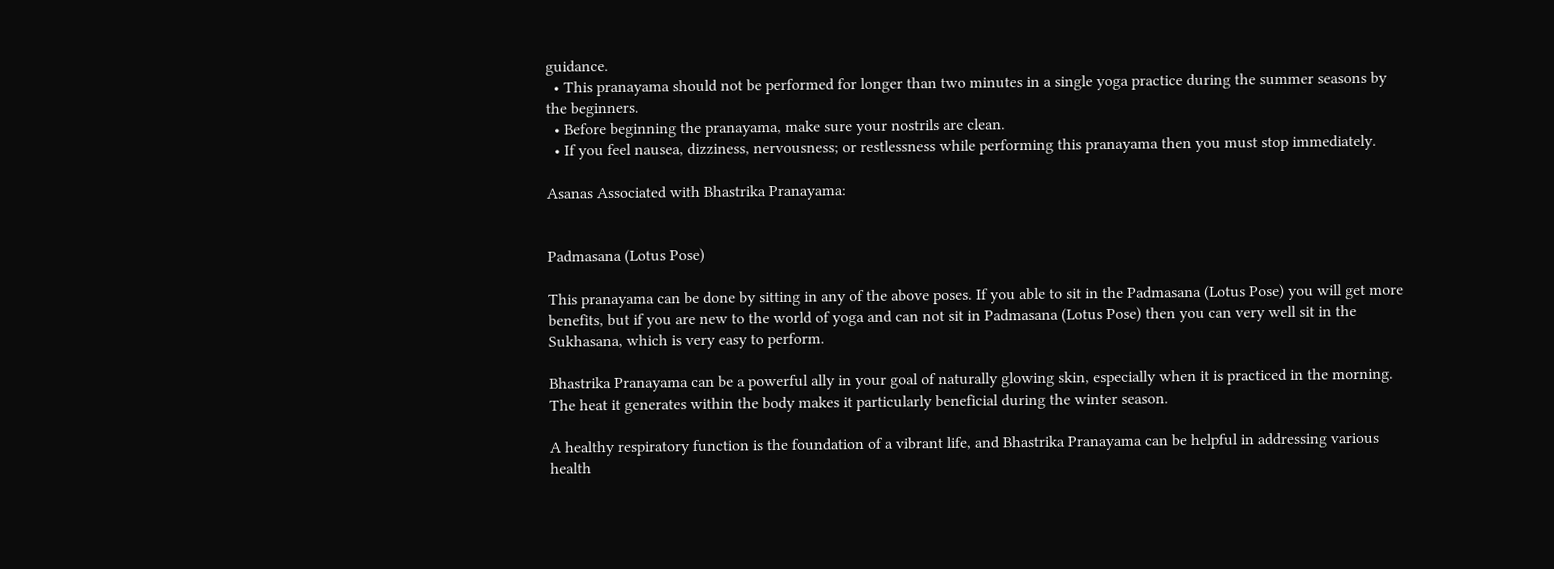guidance.
  • This pranayama should not be performed for longer than two minutes in a single yoga practice during the summer seasons by the beginners.
  • Before beginning the pranayama, make sure your nostrils are clean.
  • If you feel nausea, dizziness, nervousness; or restlessness while performing this pranayama then you must stop immediately.

Asanas Associated with Bhastrika Pranayama:


Padmasana (Lotus Pose)

This pranayama can be done by sitting in any of the above poses. If you able to sit in the Padmasana (Lotus Pose) you will get more benefits, but if you are new to the world of yoga and can not sit in Padmasana (Lotus Pose) then you can very well sit in the Sukhasana, which is very easy to perform.

Bhastrika Pranayama can be a powerful ally in your goal of naturally glowing skin, especially when it is practiced in the morning. The heat it generates within the body makes it particularly beneficial during the winter season.

A healthy respiratory function is the foundation of a vibrant life, and Bhastrika Pranayama can be helpful in addressing various health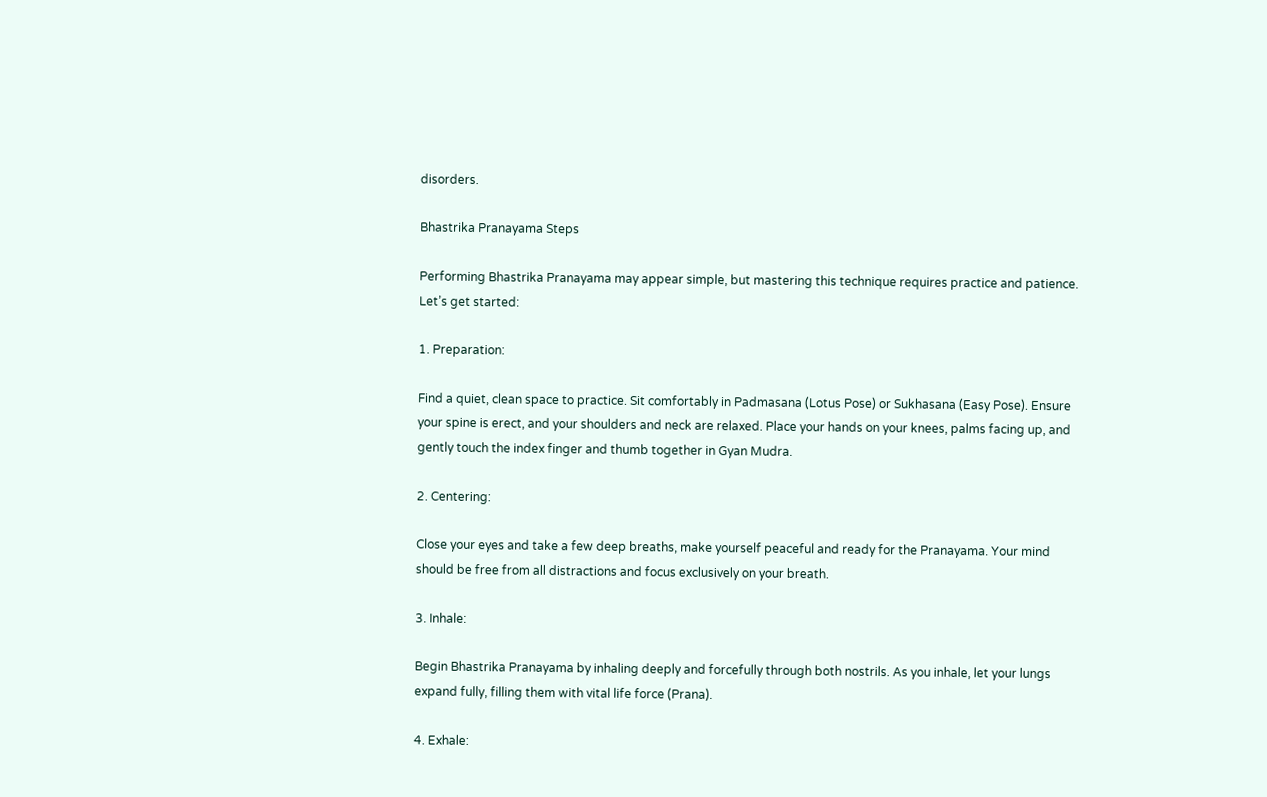disorders.

Bhastrika Pranayama Steps

Performing Bhastrika Pranayama may appear simple, but mastering this technique requires practice and patience. Let’s get started:

1. Preparation:

Find a quiet, clean space to practice. Sit comfortably in Padmasana (Lotus Pose) or Sukhasana (Easy Pose). Ensure your spine is erect, and your shoulders and neck are relaxed. Place your hands on your knees, palms facing up, and gently touch the index finger and thumb together in Gyan Mudra.

2. Centering:

Close your eyes and take a few deep breaths, make yourself peaceful and ready for the Pranayama. Your mind should be free from all distractions and focus exclusively on your breath.

3. Inhale:

Begin Bhastrika Pranayama by inhaling deeply and forcefully through both nostrils. As you inhale, let your lungs expand fully, filling them with vital life force (Prana).

4. Exhale: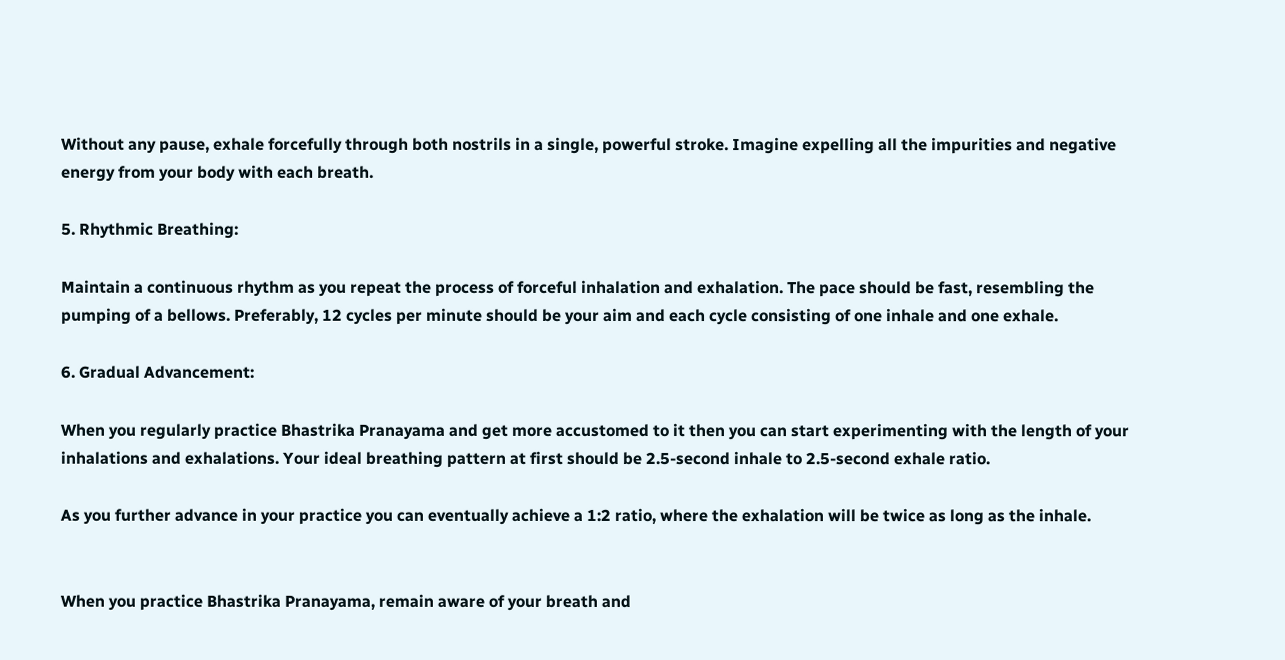Without any pause, exhale forcefully through both nostrils in a single, powerful stroke. Imagine expelling all the impurities and negative energy from your body with each breath.

5. Rhythmic Breathing:

Maintain a continuous rhythm as you repeat the process of forceful inhalation and exhalation. The pace should be fast, resembling the pumping of a bellows. Preferably, 12 cycles per minute should be your aim and each cycle consisting of one inhale and one exhale.

6. Gradual Advancement:

When you regularly practice Bhastrika Pranayama and get more accustomed to it then you can start experimenting with the length of your inhalations and exhalations. Your ideal breathing pattern at first should be 2.5-second inhale to 2.5-second exhale ratio.

As you further advance in your practice you can eventually achieve a 1:2 ratio, where the exhalation will be twice as long as the inhale.


When you practice Bhastrika Pranayama, remain aware of your breath and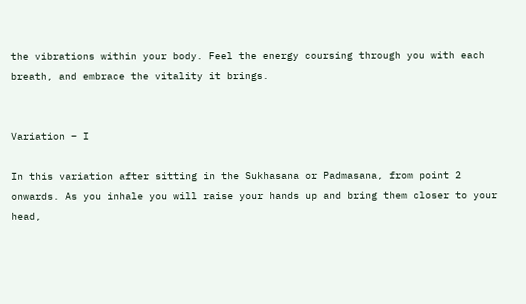the vibrations within your body. Feel the energy coursing through you with each breath, and embrace the vitality it brings.


Variation – I

In this variation after sitting in the Sukhasana or Padmasana, from point 2 onwards. As you inhale you will raise your hands up and bring them closer to your head,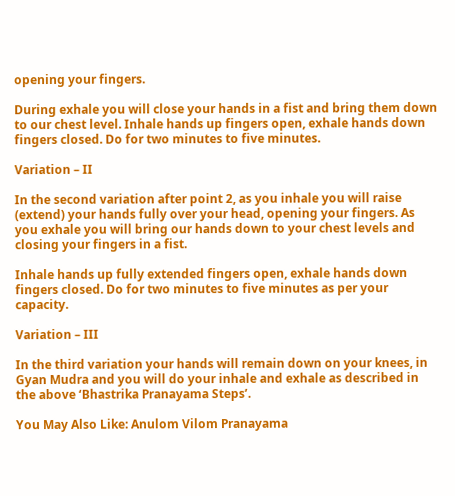opening your fingers.

During exhale you will close your hands in a fist and bring them down to our chest level. Inhale hands up fingers open, exhale hands down fingers closed. Do for two minutes to five minutes.

Variation – II

In the second variation after point 2, as you inhale you will raise (extend) your hands fully over your head, opening your fingers. As you exhale you will bring our hands down to your chest levels and closing your fingers in a fist.

Inhale hands up fully extended fingers open, exhale hands down fingers closed. Do for two minutes to five minutes as per your capacity.

Variation – III

In the third variation your hands will remain down on your knees, in Gyan Mudra and you will do your inhale and exhale as described in the above ‘Bhastrika Pranayama Steps’.

You May Also Like: Anulom Vilom Pranayama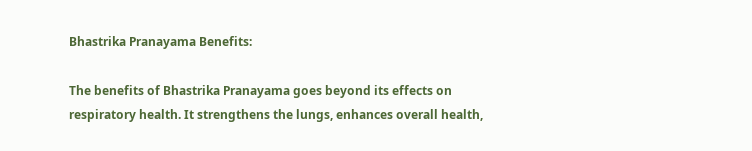Bhastrika Pranayama Benefits:

The benefits of Bhastrika Pranayama goes beyond its effects on respiratory health. It strengthens the lungs, enhances overall health,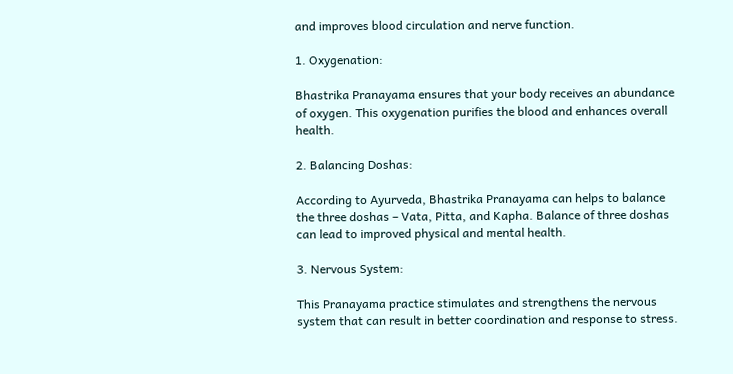and improves blood circulation and nerve function.

1. Oxygenation:

Bhastrika Pranayama ensures that your body receives an abundance of oxygen. This oxygenation purifies the blood and enhances overall health.

2. Balancing Doshas:

According to Ayurveda, Bhastrika Pranayama can helps to balance the three doshas – Vata, Pitta, and Kapha. Balance of three doshas can lead to improved physical and mental health.

3. Nervous System:

This Pranayama practice stimulates and strengthens the nervous system that can result in better coordination and response to stress.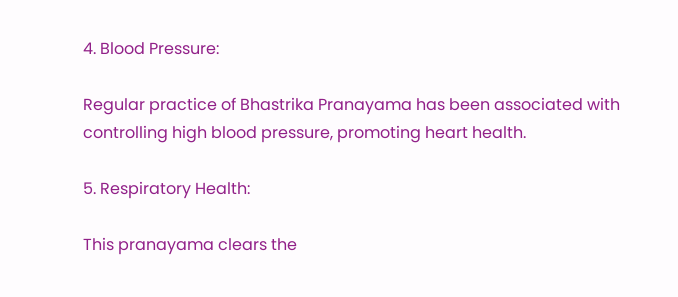4. Blood Pressure:

Regular practice of Bhastrika Pranayama has been associated with controlling high blood pressure, promoting heart health.

5. Respiratory Health:

This pranayama clears the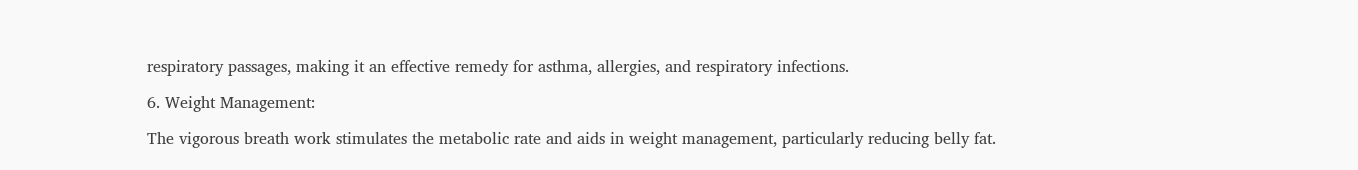respiratory passages, making it an effective remedy for asthma, allergies, and respiratory infections.

6. Weight Management:

The vigorous breath work stimulates the metabolic rate and aids in weight management, particularly reducing belly fat.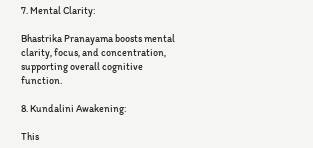7. Mental Clarity:

Bhastrika Pranayama boosts mental clarity, focus, and concentration, supporting overall cognitive function.

8. Kundalini Awakening:

This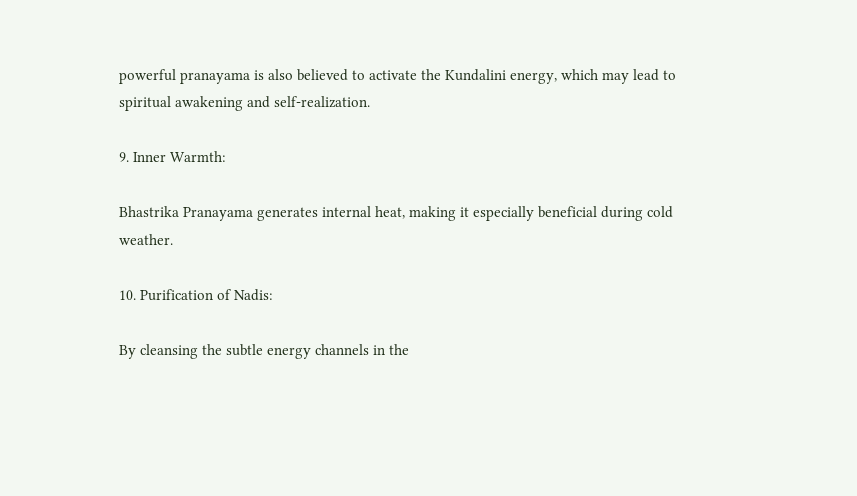powerful pranayama is also believed to activate the Kundalini energy, which may lead to spiritual awakening and self-realization.

9. Inner Warmth:

Bhastrika Pranayama generates internal heat, making it especially beneficial during cold weather.

10. Purification of Nadis:

By cleansing the subtle energy channels in the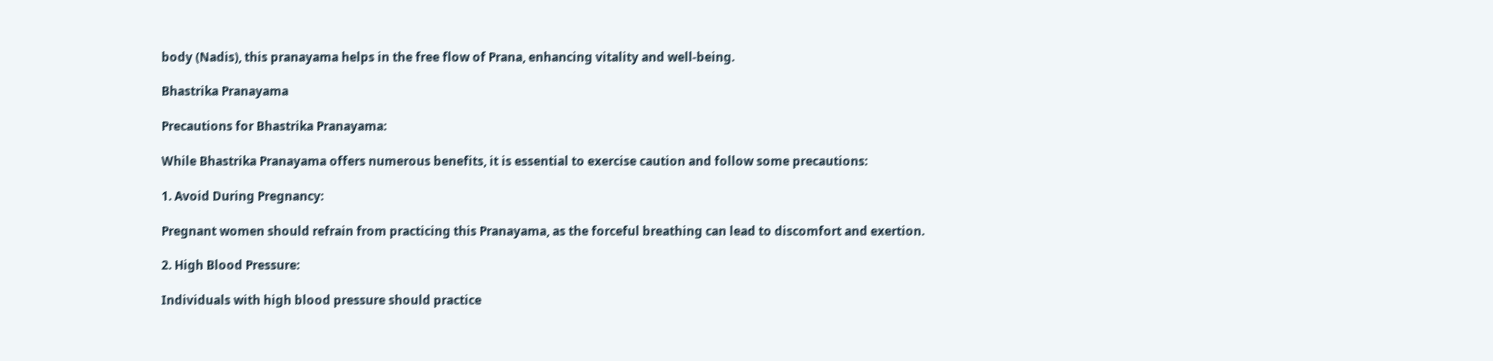body (Nadis), this pranayama helps in the free flow of Prana, enhancing vitality and well-being.

Bhastrika Pranayama

Precautions for Bhastrika Pranayama:

While Bhastrika Pranayama offers numerous benefits, it is essential to exercise caution and follow some precautions:

1. Avoid During Pregnancy:

Pregnant women should refrain from practicing this Pranayama, as the forceful breathing can lead to discomfort and exertion.

2. High Blood Pressure:

Individuals with high blood pressure should practice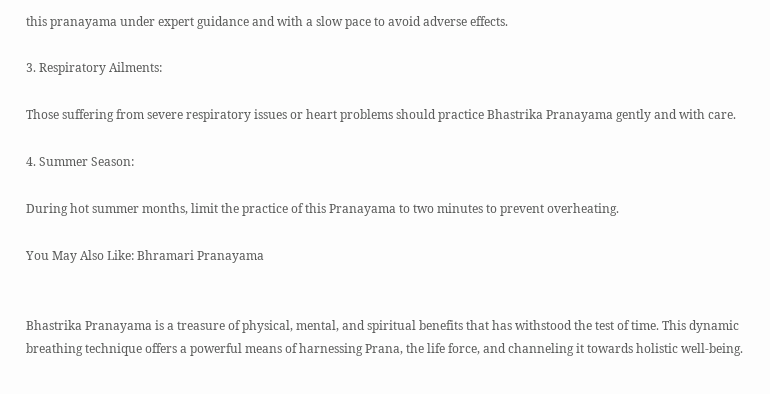this pranayama under expert guidance and with a slow pace to avoid adverse effects.

3. Respiratory Ailments:

Those suffering from severe respiratory issues or heart problems should practice Bhastrika Pranayama gently and with care.

4. Summer Season:

During hot summer months, limit the practice of this Pranayama to two minutes to prevent overheating.

You May Also Like: Bhramari Pranayama


Bhastrika Pranayama is a treasure of physical, mental, and spiritual benefits that has withstood the test of time. This dynamic breathing technique offers a powerful means of harnessing Prana, the life force, and channeling it towards holistic well-being.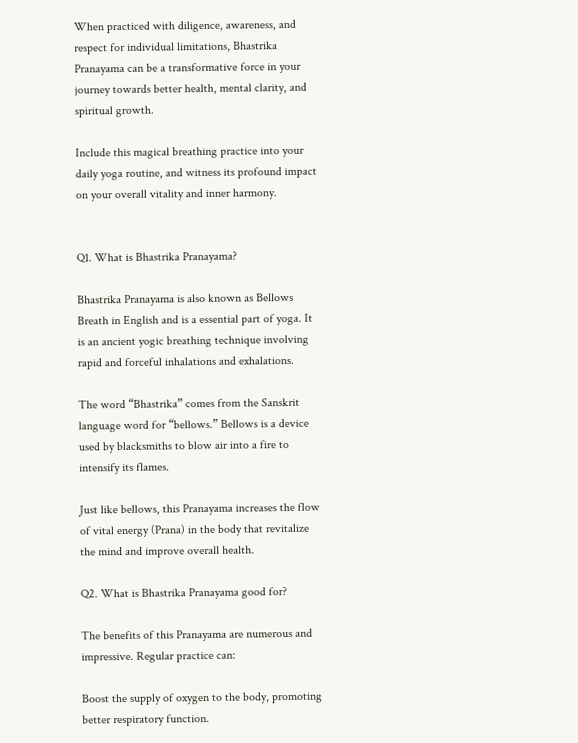When practiced with diligence, awareness, and respect for individual limitations, Bhastrika Pranayama can be a transformative force in your journey towards better health, mental clarity, and spiritual growth.

Include this magical breathing practice into your daily yoga routine, and witness its profound impact on your overall vitality and inner harmony.


Q1. What is Bhastrika Pranayama?

Bhastrika Pranayama is also known as Bellows Breath in English and is a essential part of yoga. It is an ancient yogic breathing technique involving rapid and forceful inhalations and exhalations.

The word “Bhastrika” comes from the Sanskrit language word for “bellows.” Bellows is a device used by blacksmiths to blow air into a fire to intensify its flames.

Just like bellows, this Pranayama increases the flow of vital energy (Prana) in the body that revitalize the mind and improve overall health.

Q2. What is Bhastrika Pranayama good for?

The benefits of this Pranayama are numerous and impressive. Regular practice can:

Boost the supply of oxygen to the body, promoting better respiratory function.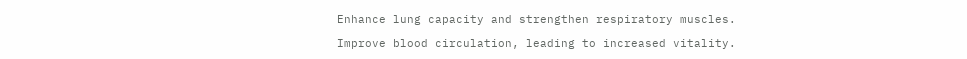Enhance lung capacity and strengthen respiratory muscles.

Improve blood circulation, leading to increased vitality.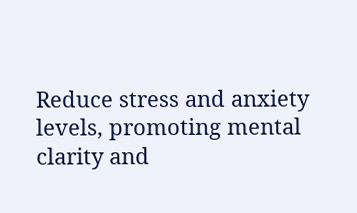Reduce stress and anxiety levels, promoting mental clarity and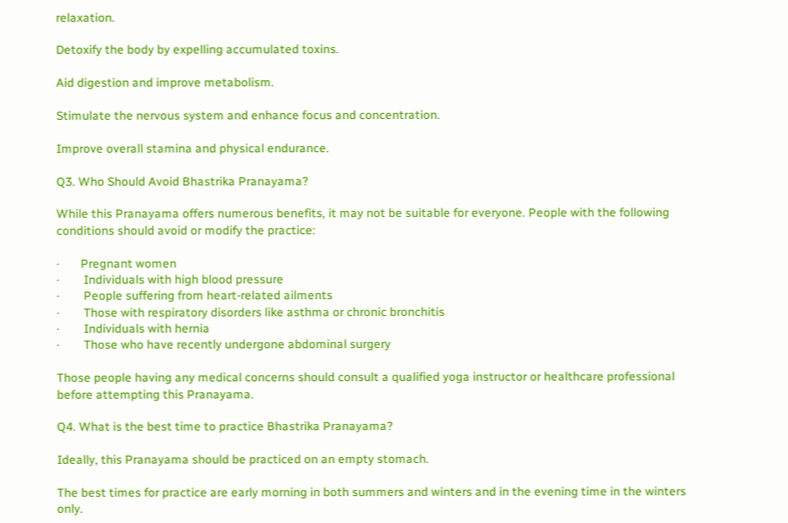relaxation.

Detoxify the body by expelling accumulated toxins.

Aid digestion and improve metabolism.

Stimulate the nervous system and enhance focus and concentration.

Improve overall stamina and physical endurance.

Q3. Who Should Avoid Bhastrika Pranayama?

While this Pranayama offers numerous benefits, it may not be suitable for everyone. People with the following conditions should avoid or modify the practice:

·       Pregnant women
·        Individuals with high blood pressure
·        People suffering from heart-related ailments
·        Those with respiratory disorders like asthma or chronic bronchitis
·        Individuals with hernia
·        Those who have recently undergone abdominal surgery

Those people having any medical concerns should consult a qualified yoga instructor or healthcare professional before attempting this Pranayama.

Q4. What is the best time to practice Bhastrika Pranayama?

Ideally, this Pranayama should be practiced on an empty stomach.

The best times for practice are early morning in both summers and winters and in the evening time in the winters only.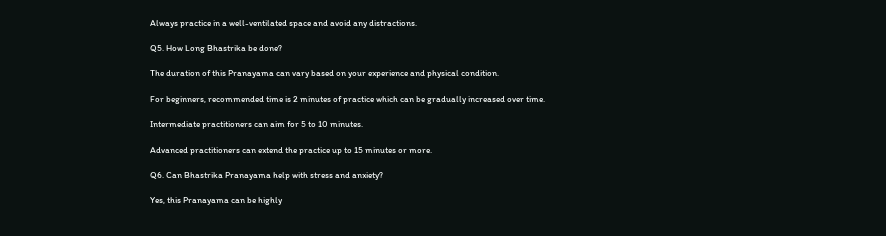Always practice in a well-ventilated space and avoid any distractions.

Q5. How Long Bhastrika be done?

The duration of this Pranayama can vary based on your experience and physical condition.

For beginners, recommended time is 2 minutes of practice which can be gradually increased over time.

Intermediate practitioners can aim for 5 to 10 minutes.

Advanced practitioners can extend the practice up to 15 minutes or more.

Q6. Can Bhastrika Pranayama help with stress and anxiety?

Yes, this Pranayama can be highly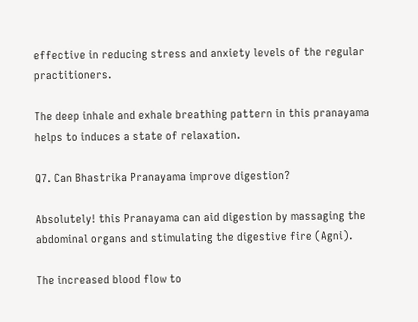effective in reducing stress and anxiety levels of the regular practitioners.

The deep inhale and exhale breathing pattern in this pranayama helps to induces a state of relaxation.

Q7. Can Bhastrika Pranayama improve digestion?

Absolutely! this Pranayama can aid digestion by massaging the abdominal organs and stimulating the digestive fire (Agni).

The increased blood flow to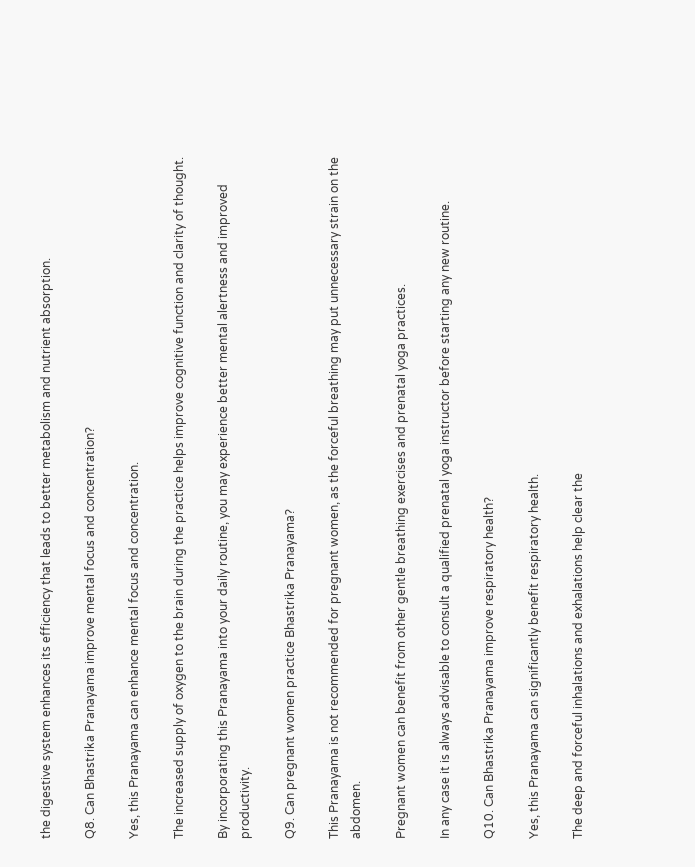the digestive system enhances its efficiency that leads to better metabolism and nutrient absorption.

Q8. Can Bhastrika Pranayama improve mental focus and concentration?

Yes, this Pranayama can enhance mental focus and concentration.

The increased supply of oxygen to the brain during the practice helps improve cognitive function and clarity of thought.

By incorporating this Pranayama into your daily routine, you may experience better mental alertness and improved productivity.

Q9. Can pregnant women practice Bhastrika Pranayama?

This Pranayama is not recommended for pregnant women, as the forceful breathing may put unnecessary strain on the abdomen.

Pregnant women can benefit from other gentle breathing exercises and prenatal yoga practices.

In any case it is always advisable to consult a qualified prenatal yoga instructor before starting any new routine.

Q10. Can Bhastrika Pranayama improve respiratory health?

Yes, this Pranayama can significantly benefit respiratory health.

The deep and forceful inhalations and exhalations help clear the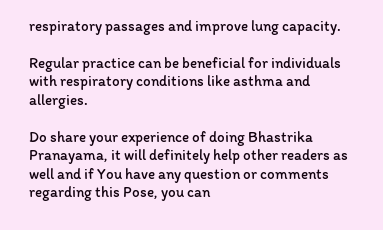respiratory passages and improve lung capacity.

Regular practice can be beneficial for individuals with respiratory conditions like asthma and allergies.

Do share your experience of doing Bhastrika Pranayama, it will definitely help other readers as well and if You have any question or comments regarding this Pose, you can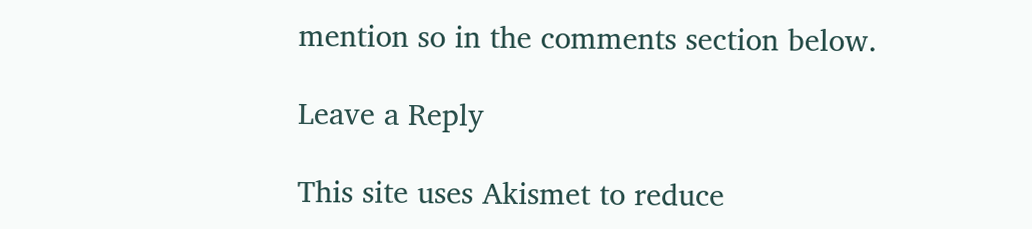mention so in the comments section below.

Leave a Reply

This site uses Akismet to reduce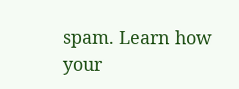spam. Learn how your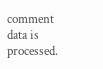comment data is processed.